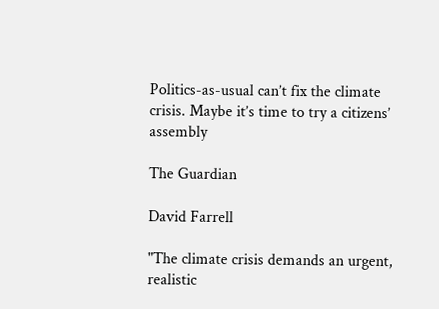Politics-as-usual can’t fix the climate crisis. Maybe it’s time to try a citizens’ assembly

The Guardian

David Farrell

"The climate crisis demands an urgent, realistic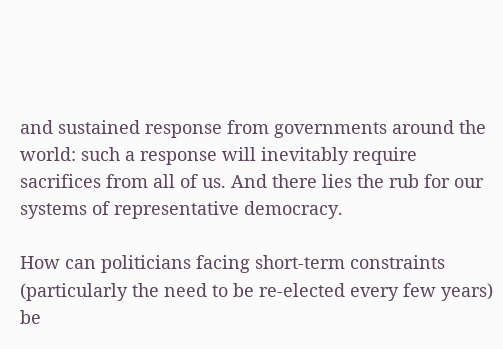and sustained response from governments around the world: such a response will inevitably require sacrifices from all of us. And there lies the rub for our systems of representative democracy.

How can politicians facing short-term constraints (particularly the need to be re-elected every few years) be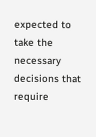expected to take the necessary decisions that require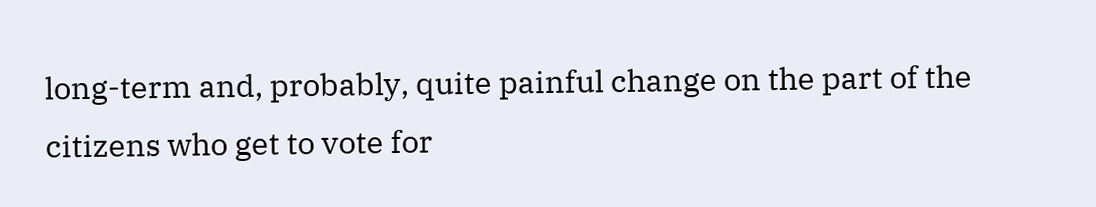long-term and, probably, quite painful change on the part of the citizens who get to vote for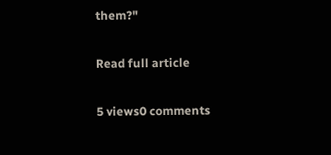them?"

Read full article

5 views0 comments